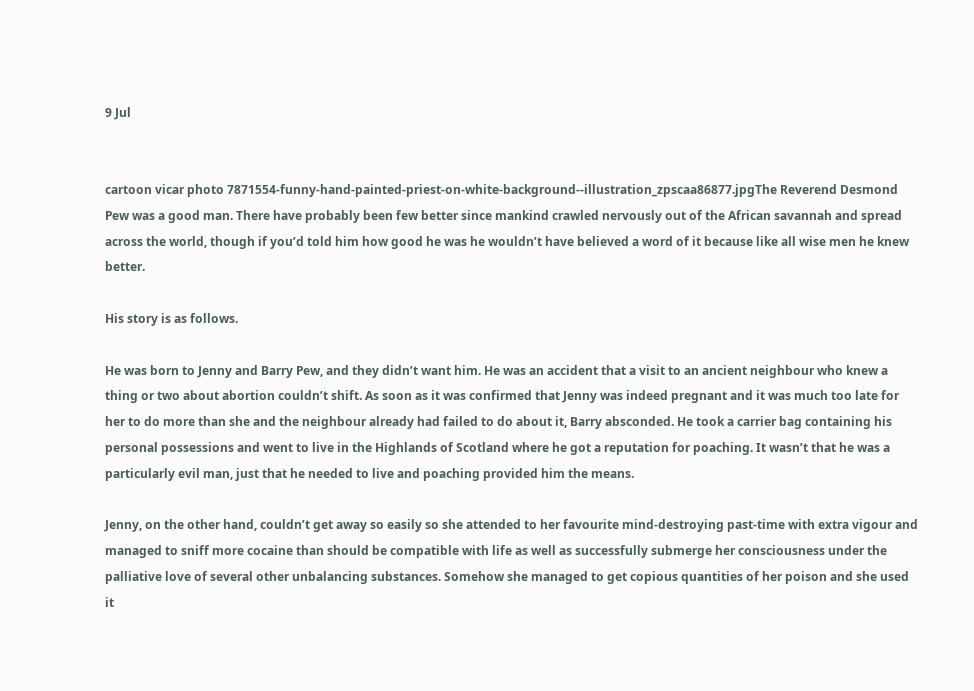9 Jul


cartoon vicar photo 7871554-funny-hand-painted-priest-on-white-background--illustration_zpscaa86877.jpgThe Reverend Desmond Pew was a good man. There have probably been few better since mankind crawled nervously out of the African savannah and spread across the world, though if you’d told him how good he was he wouldn’t have believed a word of it because like all wise men he knew better.

His story is as follows.

He was born to Jenny and Barry Pew, and they didn’t want him. He was an accident that a visit to an ancient neighbour who knew a thing or two about abortion couldn’t shift. As soon as it was confirmed that Jenny was indeed pregnant and it was much too late for her to do more than she and the neighbour already had failed to do about it, Barry absconded. He took a carrier bag containing his personal possessions and went to live in the Highlands of Scotland where he got a reputation for poaching. It wasn’t that he was a particularly evil man, just that he needed to live and poaching provided him the means.

Jenny, on the other hand, couldn’t get away so easily so she attended to her favourite mind-destroying past-time with extra vigour and managed to sniff more cocaine than should be compatible with life as well as successfully submerge her consciousness under the palliative love of several other unbalancing substances. Somehow she managed to get copious quantities of her poison and she used it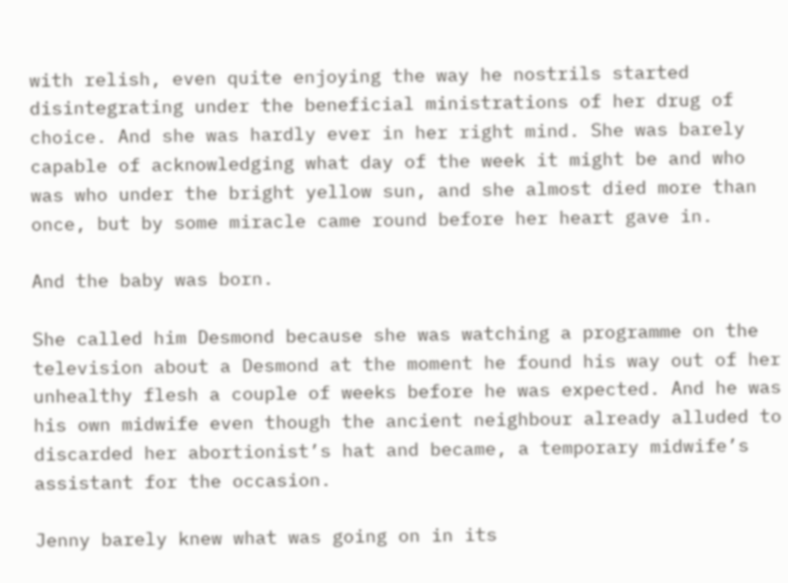with relish, even quite enjoying the way he nostrils started disintegrating under the beneficial ministrations of her drug of choice. And she was hardly ever in her right mind. She was barely capable of acknowledging what day of the week it might be and who was who under the bright yellow sun, and she almost died more than once, but by some miracle came round before her heart gave in.

And the baby was born.

She called him Desmond because she was watching a programme on the television about a Desmond at the moment he found his way out of her unhealthy flesh a couple of weeks before he was expected. And he was his own midwife even though the ancient neighbour already alluded to discarded her abortionist’s hat and became, a temporary midwife’s assistant for the occasion.

Jenny barely knew what was going on in its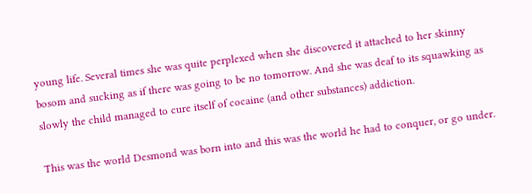young life. Several times she was quite perplexed when she discovered it attached to her skinny bosom and sucking as if there was going to be no tomorrow. And she was deaf to its squawking as slowly the child managed to cure itself of cocaine (and other substances) addiction.

This was the world Desmond was born into and this was the world he had to conquer, or go under.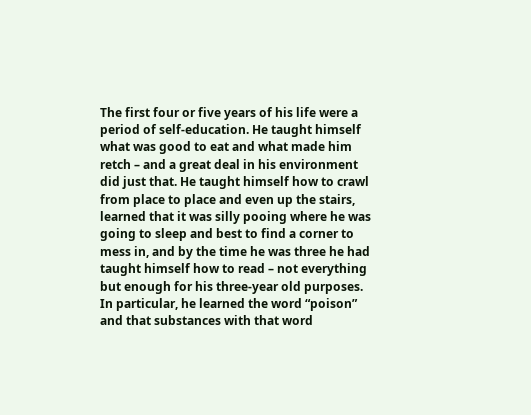The first four or five years of his life were a period of self-education. He taught himself what was good to eat and what made him retch – and a great deal in his environment did just that. He taught himself how to crawl from place to place and even up the stairs, learned that it was silly pooing where he was going to sleep and best to find a corner to mess in, and by the time he was three he had taught himself how to read – not everything but enough for his three-year old purposes. In particular, he learned the word “poison” and that substances with that word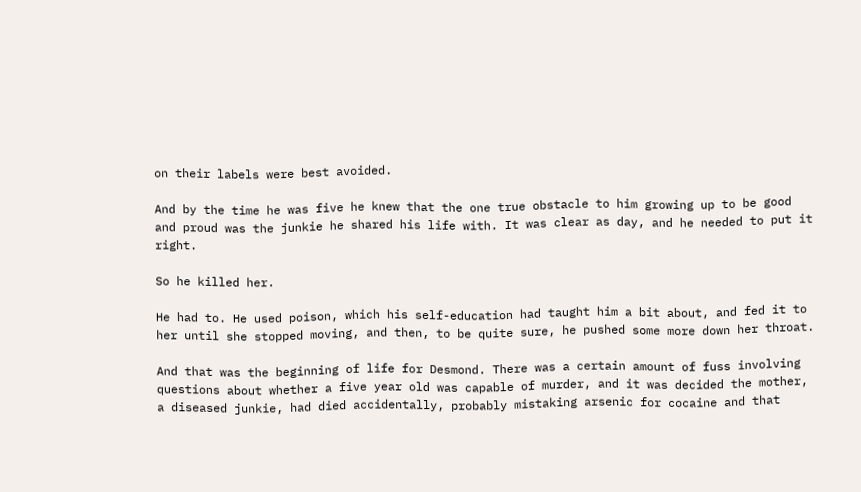on their labels were best avoided.

And by the time he was five he knew that the one true obstacle to him growing up to be good and proud was the junkie he shared his life with. It was clear as day, and he needed to put it right.

So he killed her.

He had to. He used poison, which his self-education had taught him a bit about, and fed it to her until she stopped moving, and then, to be quite sure, he pushed some more down her throat.

And that was the beginning of life for Desmond. There was a certain amount of fuss involving questions about whether a five year old was capable of murder, and it was decided the mother, a diseased junkie, had died accidentally, probably mistaking arsenic for cocaine and that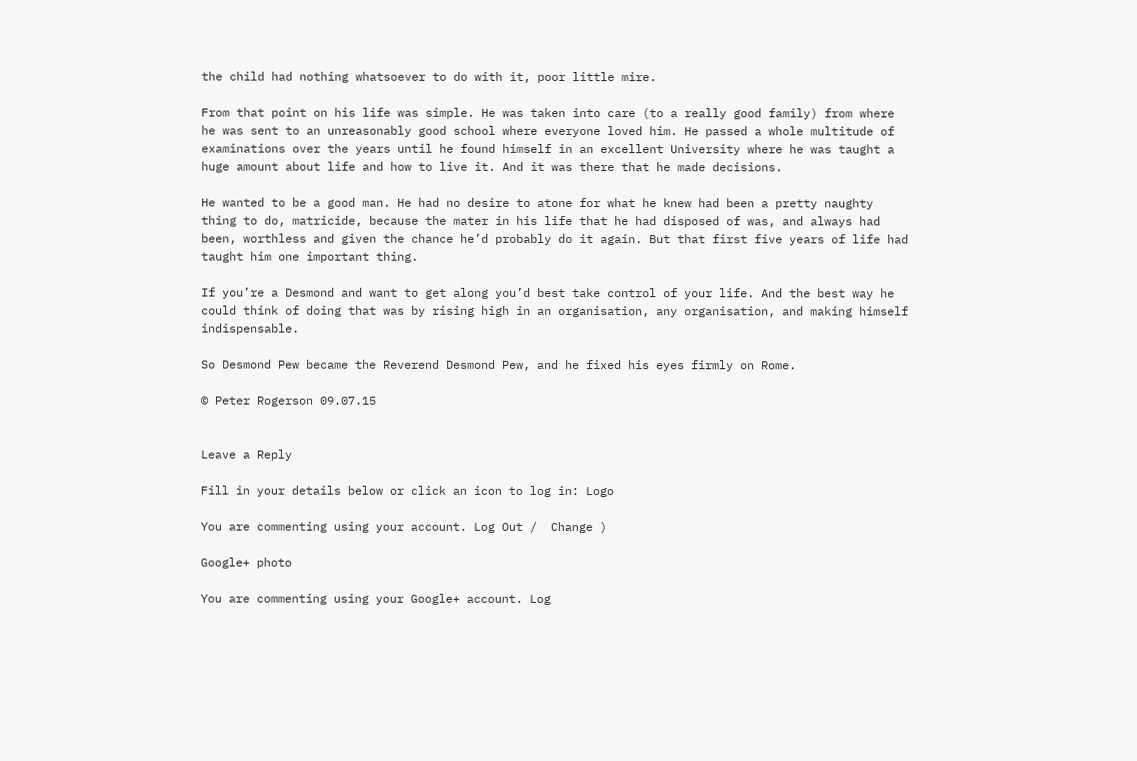the child had nothing whatsoever to do with it, poor little mire.

From that point on his life was simple. He was taken into care (to a really good family) from where he was sent to an unreasonably good school where everyone loved him. He passed a whole multitude of examinations over the years until he found himself in an excellent University where he was taught a huge amount about life and how to live it. And it was there that he made decisions.

He wanted to be a good man. He had no desire to atone for what he knew had been a pretty naughty thing to do, matricide, because the mater in his life that he had disposed of was, and always had been, worthless and given the chance he’d probably do it again. But that first five years of life had taught him one important thing.

If you’re a Desmond and want to get along you’d best take control of your life. And the best way he could think of doing that was by rising high in an organisation, any organisation, and making himself indispensable.

So Desmond Pew became the Reverend Desmond Pew, and he fixed his eyes firmly on Rome.

© Peter Rogerson 09.07.15


Leave a Reply

Fill in your details below or click an icon to log in: Logo

You are commenting using your account. Log Out /  Change )

Google+ photo

You are commenting using your Google+ account. Log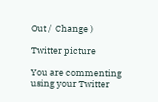Out /  Change )

Twitter picture

You are commenting using your Twitter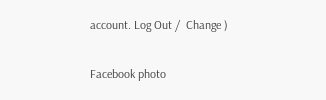account. Log Out /  Change )

Facebook photo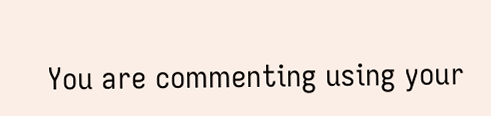You are commenting using your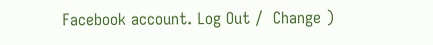Facebook account. Log Out /  Change )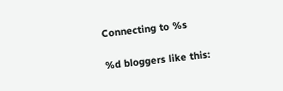Connecting to %s

%d bloggers like this: